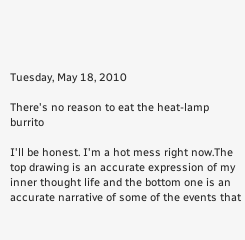Tuesday, May 18, 2010

There's no reason to eat the heat-lamp burrito

I'll be honest. I'm a hot mess right now.The top drawing is an accurate expression of my inner thought life and the bottom one is an accurate narrative of some of the events that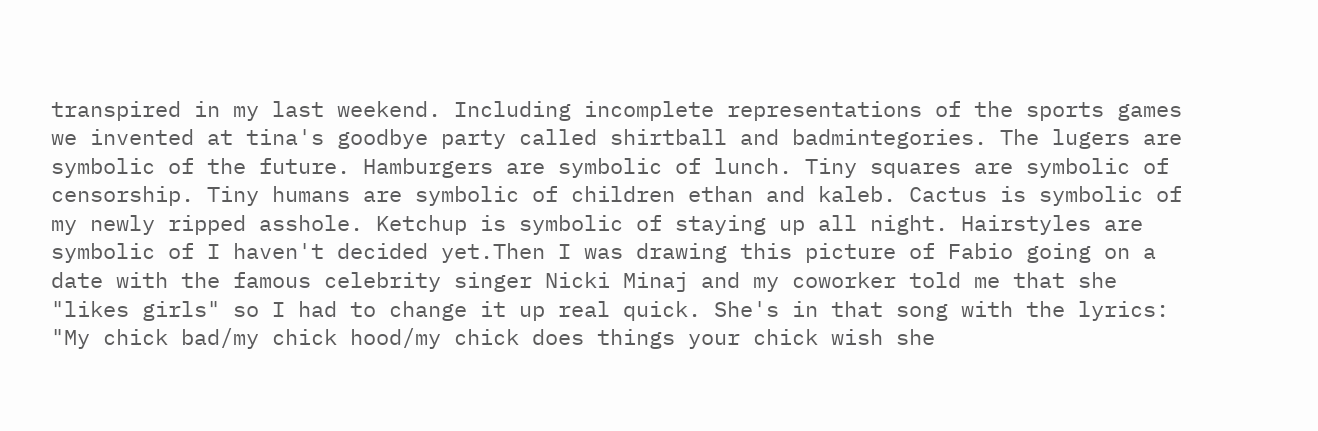transpired in my last weekend. Including incomplete representations of the sports games we invented at tina's goodbye party called shirtball and badmintegories. The lugers are symbolic of the future. Hamburgers are symbolic of lunch. Tiny squares are symbolic of censorship. Tiny humans are symbolic of children ethan and kaleb. Cactus is symbolic of my newly ripped asshole. Ketchup is symbolic of staying up all night. Hairstyles are symbolic of I haven't decided yet.Then I was drawing this picture of Fabio going on a date with the famous celebrity singer Nicki Minaj and my coworker told me that she "likes girls" so I had to change it up real quick. She's in that song with the lyrics: "My chick bad/my chick hood/my chick does things your chick wish she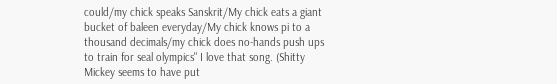could/my chick speaks Sanskrit/My chick eats a giant bucket of baleen everyday/My chick knows pi to a thousand decimals/my chick does no-hands push ups to train for seal olympics" I love that song. (Shitty Mickey seems to have put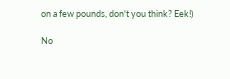on a few pounds, don't you think? Eek!)

No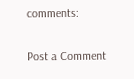comments:

Post a Comment